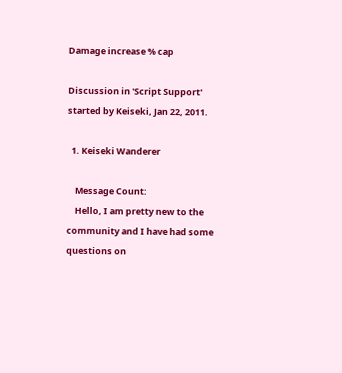Damage increase % cap

Discussion in 'Script Support' started by Keiseki, Jan 22, 2011.

  1. Keiseki Wanderer

    Message Count:
    Hello, I am pretty new to the community and I have had some questions on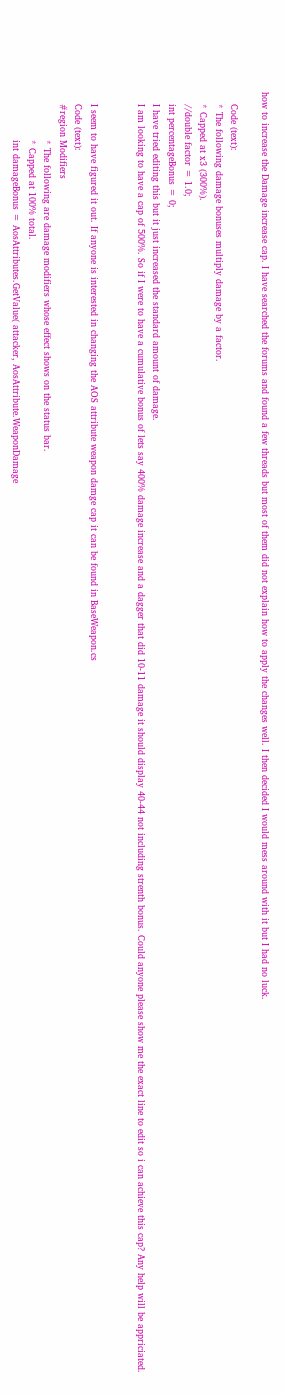how to increase the Damage increase cap. I have searched the forums and found a few threads but most of them did not explain how to apply the changes well. I then decided I would mess around with it but I had no luck.

    Code (text):
    * The following damage bonuses multiply damage by a factor.
    * Capped at x3 (300%).
    //double factor = 1.0;
    int percentageBonus = 0;
    I have tried editing this but it just increased the standard amount of damage.
    I am looking to have a cap of 500%. So if I were to have a cumulative bonus of lets say 400% damage increase and a dagger that did 10-11 damage it should display 40-44 not including strenth bonus. Could anyone please show me the exact line to edit so i can achieve this cap? Any help will be appriciated.


    I seem to have figured it out. If anyone is interested in changing the AOS attribute weapon damge cap it can be found in BaseWeapon.cs
    Code (text):
    #region Modifiers
                * The following are damage modifiers whose effect shows on the status bar.
                * Capped at 100% total.
                int damageBonus = AosAttributes.GetValue( attacker, AosAttribute.WeaponDamage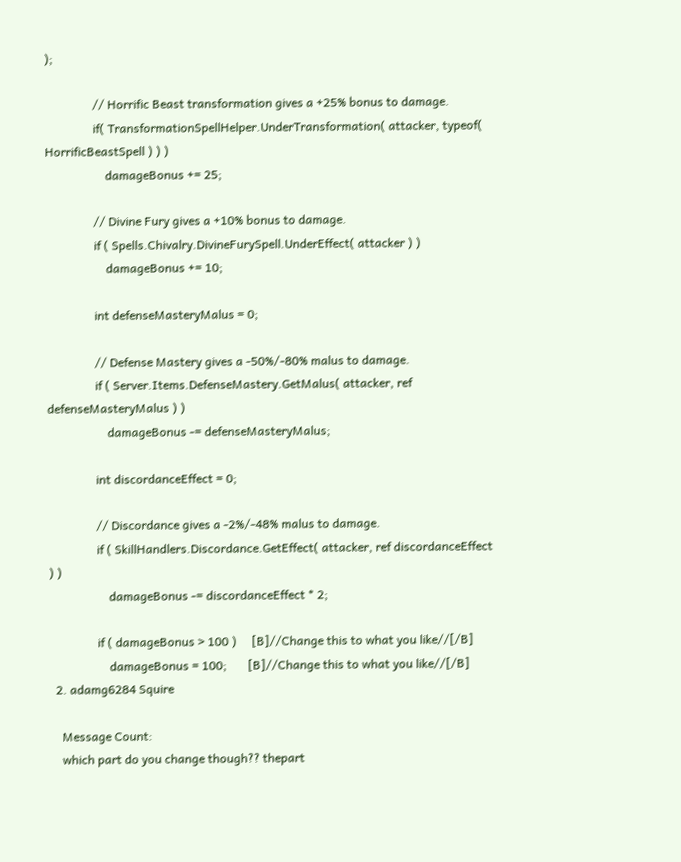);

                // Horrific Beast transformation gives a +25% bonus to damage.
                if( TransformationSpellHelper.UnderTransformation( attacker, typeof( HorrificBeastSpell ) ) )
                    damageBonus += 25;

                // Divine Fury gives a +10% bonus to damage.
                if ( Spells.Chivalry.DivineFurySpell.UnderEffect( attacker ) )
                    damageBonus += 10;

                int defenseMasteryMalus = 0;

                // Defense Mastery gives a -50%/-80% malus to damage.
                if ( Server.Items.DefenseMastery.GetMalus( attacker, ref defenseMasteryMalus ) )
                    damageBonus -= defenseMasteryMalus;

                int discordanceEffect = 0;

                // Discordance gives a -2%/-48% malus to damage.
                if ( SkillHandlers.Discordance.GetEffect( attacker, ref discordanceEffect ) )
                    damageBonus -= discordanceEffect * 2;

                if ( damageBonus > 100 )     [B]//Change this to what you like//[/B]
                    damageBonus = 100;       [B]//Change this to what you like//[/B]
  2. adamg6284 Squire

    Message Count:
    which part do you change though?? thepart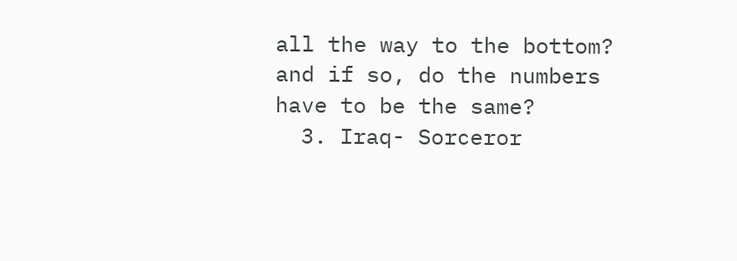all the way to the bottom? and if so, do the numbers have to be the same?
  3. Iraq- Sorceror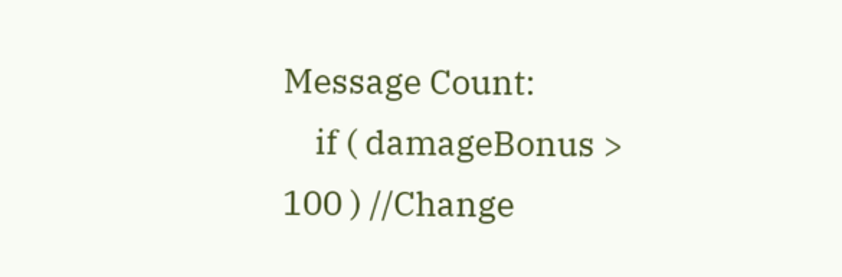Message Count:
    if ( damageBonus > 100 ) //Change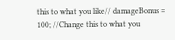this to what you like// damageBonus = 100; //Change this to what you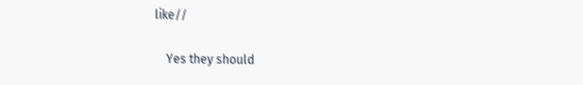like//

    Yes they should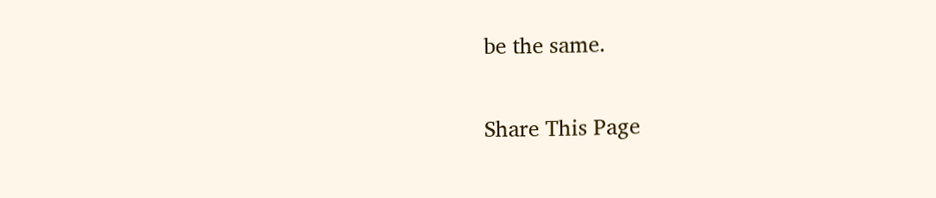be the same.

Share This Page